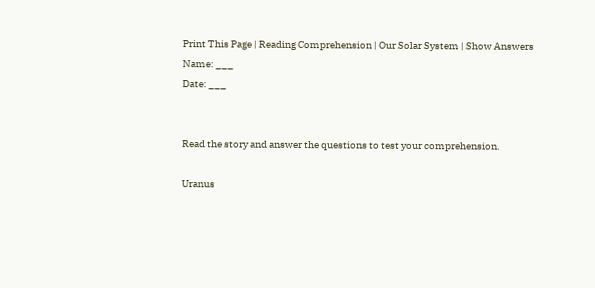Print This Page | Reading Comprehension | Our Solar System | Show Answers
Name: ___
Date: ___


Read the story and answer the questions to test your comprehension.

Uranus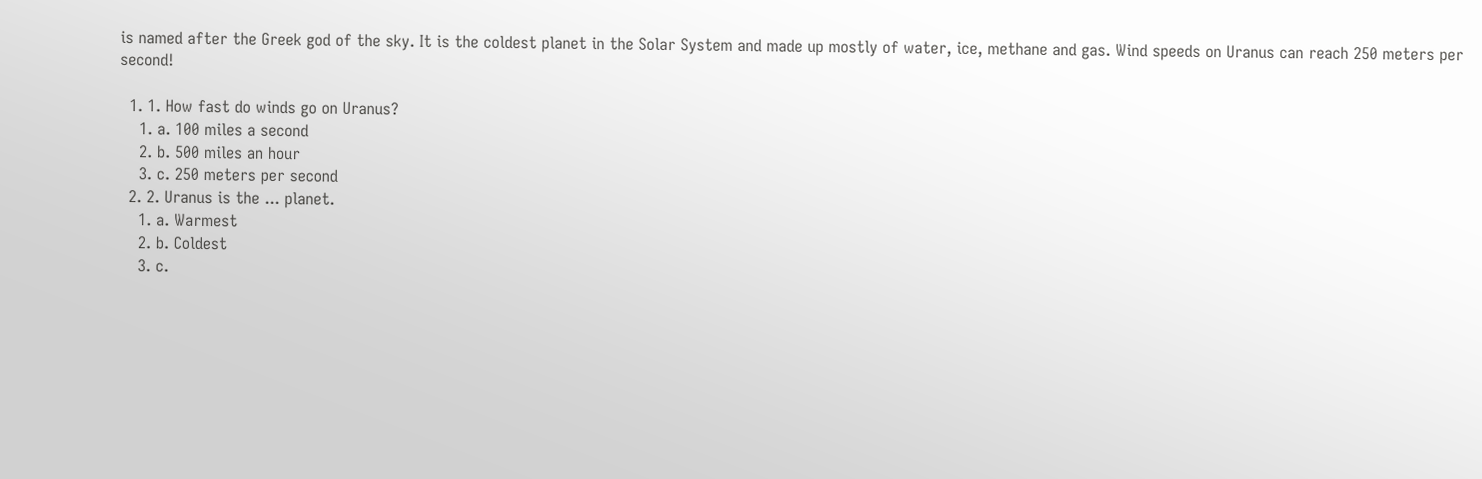is named after the Greek god of the sky. It is the coldest planet in the Solar System and made up mostly of water, ice, methane and gas. Wind speeds on Uranus can reach 250 meters per second!

  1. 1. How fast do winds go on Uranus?
    1. a. 100 miles a second
    2. b. 500 miles an hour
    3. c. 250 meters per second
  2. 2. Uranus is the ... planet.
    1. a. Warmest
    2. b. Coldest
    3. c.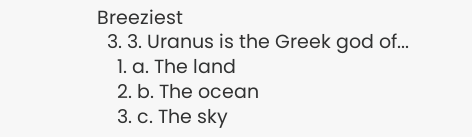Breeziest
  3. 3. Uranus is the Greek god of...
    1. a. The land
    2. b. The ocean
    3. c. The sky